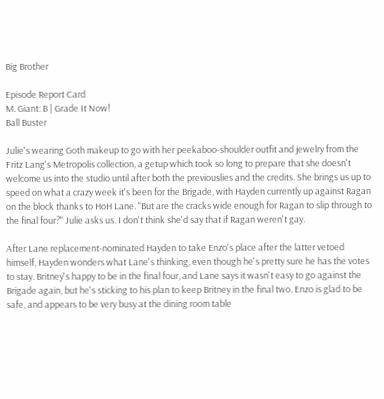Big Brother

Episode Report Card
M. Giant: B | Grade It Now!
Ball Buster

Julie's wearing Goth makeup to go with her peekaboo-shoulder outfit and jewelry from the Fritz Lang's Metropolis collection, a getup which took so long to prepare that she doesn't welcome us into the studio until after both the previouslies and the credits. She brings us up to speed on what a crazy week it's been for the Brigade, with Hayden currently up against Ragan on the block thanks to HoH Lane. "But are the cracks wide enough for Ragan to slip through to the final four?" Julie asks us. I don't think she'd say that if Ragan weren't gay.

After Lane replacement-nominated Hayden to take Enzo's place after the latter vetoed himself, Hayden wonders what Lane's thinking, even though he's pretty sure he has the votes to stay. Britney's happy to be in the final four, and Lane says it wasn't easy to go against the Brigade again, but he's sticking to his plan to keep Britney in the final two. Enzo is glad to be safe, and appears to be very busy at the dining room table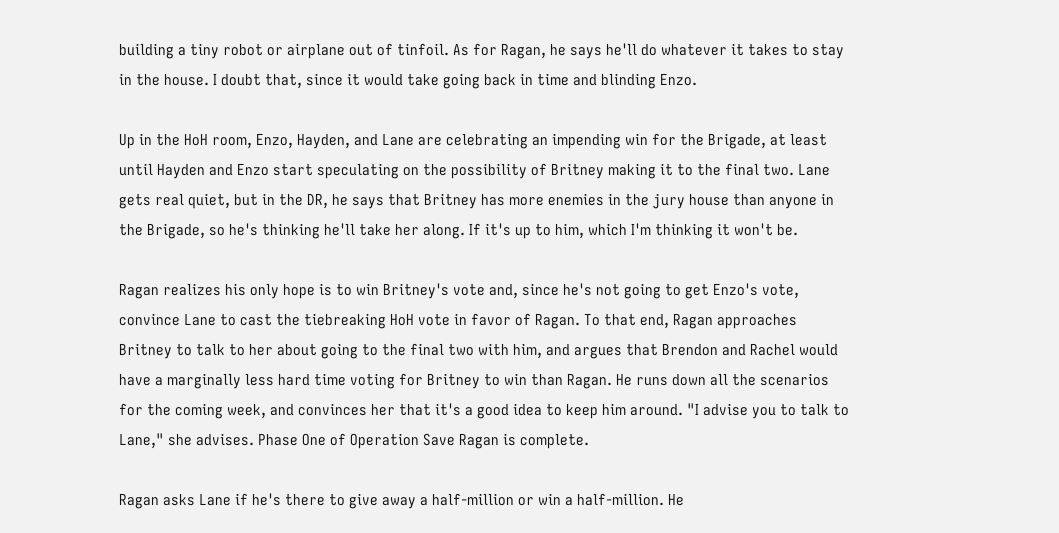building a tiny robot or airplane out of tinfoil. As for Ragan, he says he'll do whatever it takes to stay in the house. I doubt that, since it would take going back in time and blinding Enzo.

Up in the HoH room, Enzo, Hayden, and Lane are celebrating an impending win for the Brigade, at least until Hayden and Enzo start speculating on the possibility of Britney making it to the final two. Lane gets real quiet, but in the DR, he says that Britney has more enemies in the jury house than anyone in the Brigade, so he's thinking he'll take her along. If it's up to him, which I'm thinking it won't be.

Ragan realizes his only hope is to win Britney's vote and, since he's not going to get Enzo's vote, convince Lane to cast the tiebreaking HoH vote in favor of Ragan. To that end, Ragan approaches Britney to talk to her about going to the final two with him, and argues that Brendon and Rachel would have a marginally less hard time voting for Britney to win than Ragan. He runs down all the scenarios for the coming week, and convinces her that it's a good idea to keep him around. "I advise you to talk to Lane," she advises. Phase One of Operation Save Ragan is complete.

Ragan asks Lane if he's there to give away a half-million or win a half-million. He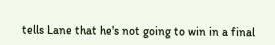tells Lane that he's not going to win in a final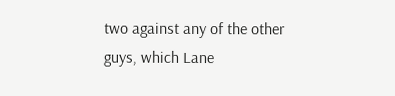two against any of the other guys, which Lane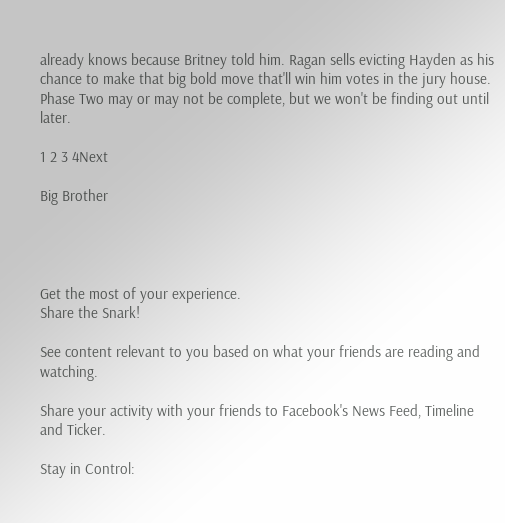already knows because Britney told him. Ragan sells evicting Hayden as his chance to make that big bold move that'll win him votes in the jury house. Phase Two may or may not be complete, but we won't be finding out until later.

1 2 3 4Next

Big Brother




Get the most of your experience.
Share the Snark!

See content relevant to you based on what your friends are reading and watching.

Share your activity with your friends to Facebook's News Feed, Timeline and Ticker.

Stay in Control: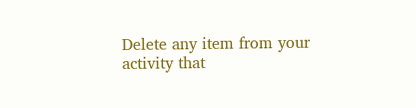Delete any item from your activity that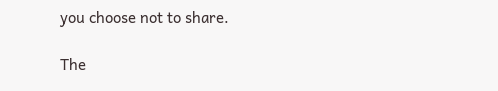you choose not to share.

The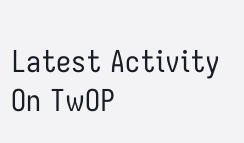Latest Activity On TwOP